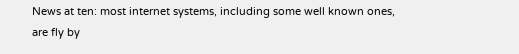News at ten: most internet systems, including some well known ones, are fly by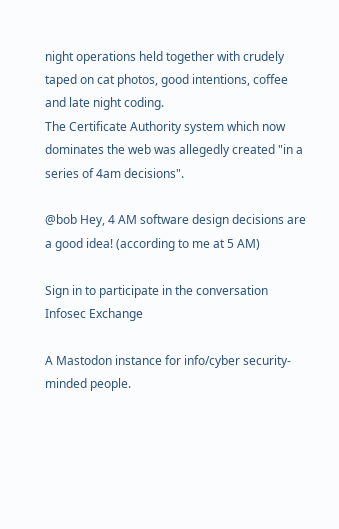night operations held together with crudely taped on cat photos, good intentions, coffee and late night coding.
The Certificate Authority system which now dominates the web was allegedly created "in a series of 4am decisions".

@bob Hey, 4 AM software design decisions are a good idea! (according to me at 5 AM)

Sign in to participate in the conversation
Infosec Exchange

A Mastodon instance for info/cyber security-minded people.